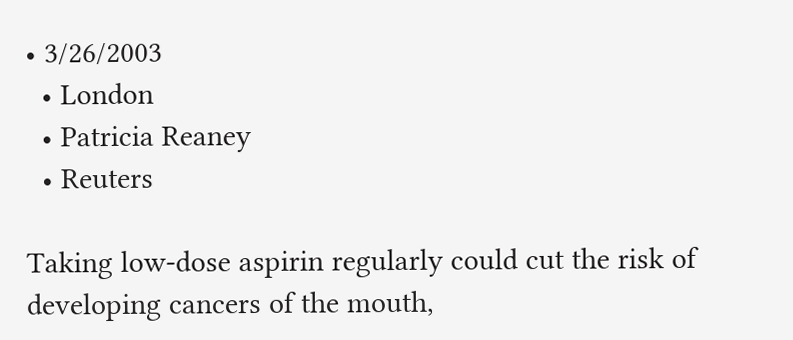• 3/26/2003
  • London
  • Patricia Reaney
  • Reuters

Taking low-dose aspirin regularly could cut the risk of developing cancers of the mouth,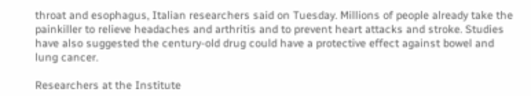throat and esophagus, Italian researchers said on Tuesday. Millions of people already take the painkiller to relieve headaches and arthritis and to prevent heart attacks and stroke. Studies have also suggested the century-old drug could have a protective effect against bowel and lung cancer.

Researchers at the Institute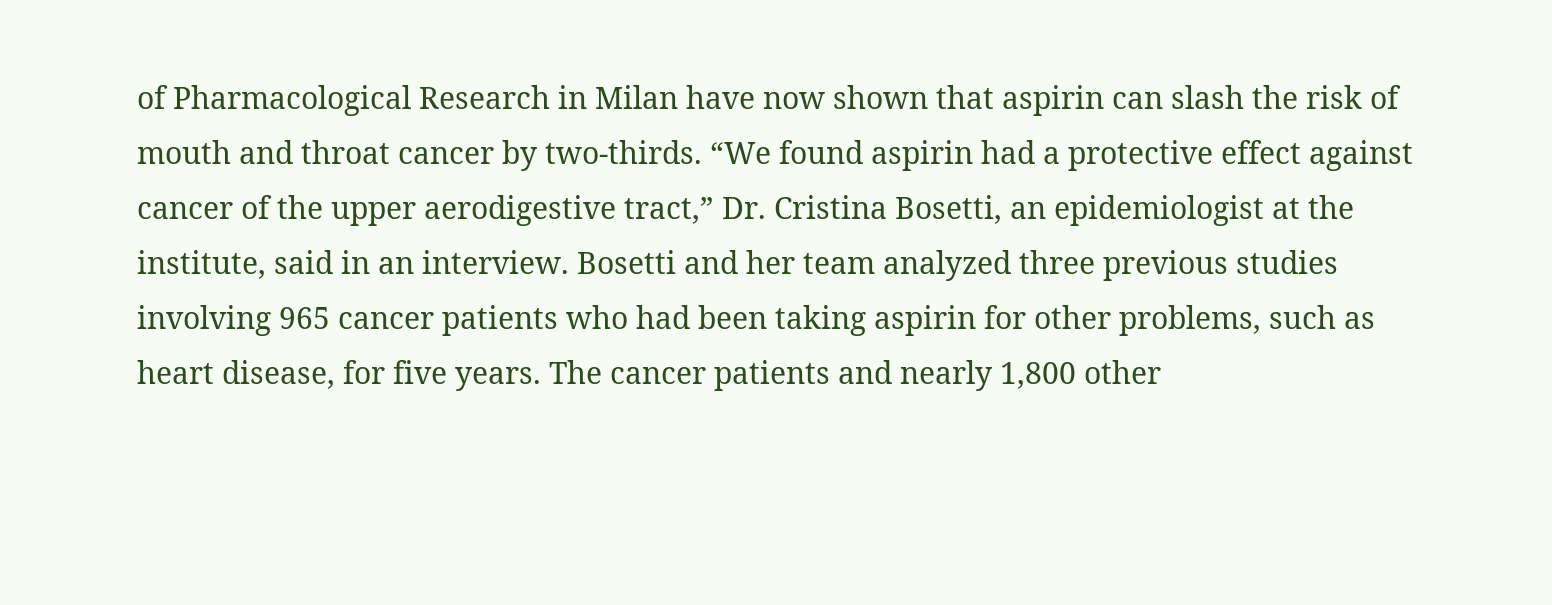of Pharmacological Research in Milan have now shown that aspirin can slash the risk of mouth and throat cancer by two-thirds. “We found aspirin had a protective effect against cancer of the upper aerodigestive tract,” Dr. Cristina Bosetti, an epidemiologist at the institute, said in an interview. Bosetti and her team analyzed three previous studies involving 965 cancer patients who had been taking aspirin for other problems, such as heart disease, for five years. The cancer patients and nearly 1,800 other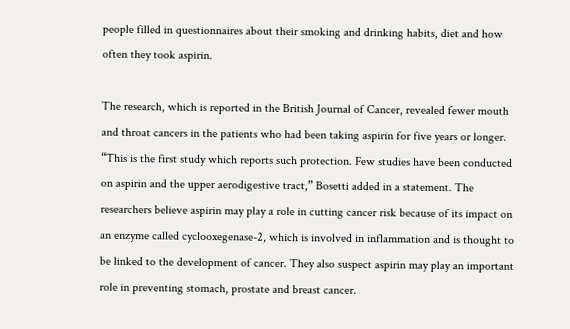people filled in questionnaires about their smoking and drinking habits, diet and how often they took aspirin.

The research, which is reported in the British Journal of Cancer, revealed fewer mouth and throat cancers in the patients who had been taking aspirin for five years or longer. “This is the first study which reports such protection. Few studies have been conducted on aspirin and the upper aerodigestive tract,” Bosetti added in a statement. The researchers believe aspirin may play a role in cutting cancer risk because of its impact on an enzyme called cyclooxegenase-2, which is involved in inflammation and is thought to be linked to the development of cancer. They also suspect aspirin may play an important role in preventing stomach, prostate and breast cancer.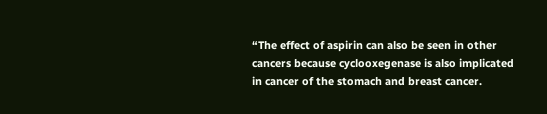“The effect of aspirin can also be seen in other cancers because cyclooxegenase is also implicated in cancer of the stomach and breast cancer.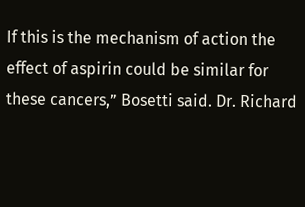If this is the mechanism of action the effect of aspirin could be similar for these cancers,” Bosetti said. Dr. Richard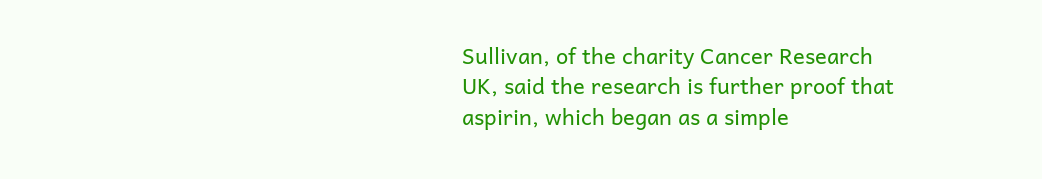Sullivan, of the charity Cancer Research UK, said the research is further proof that aspirin, which began as a simple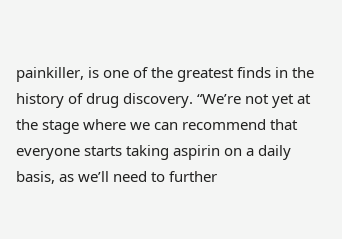painkiller, is one of the greatest finds in the history of drug discovery. “We’re not yet at the stage where we can recommend that everyone starts taking aspirin on a daily basis, as we’ll need to further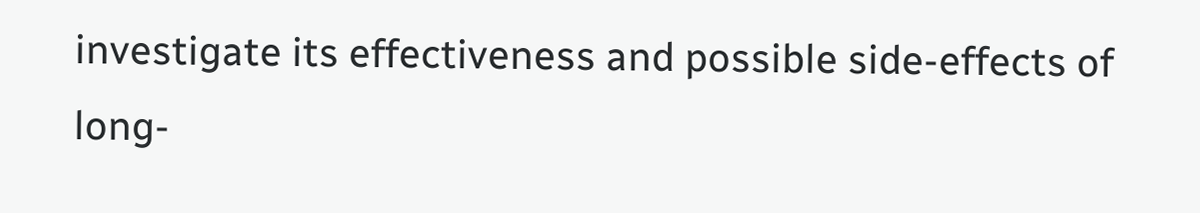investigate its effectiveness and possible side-effects of long-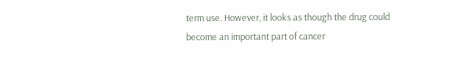term use. However, it looks as though the drug could become an important part of cancer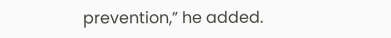prevention,” he added.